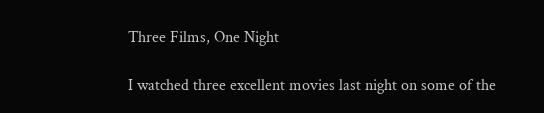Three Films, One Night

I watched three excellent movies last night on some of the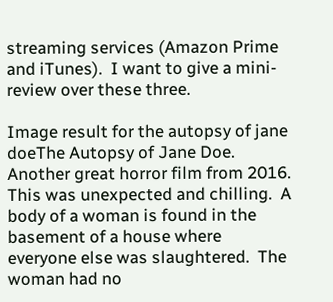streaming services (Amazon Prime and iTunes).  I want to give a mini-review over these three.

Image result for the autopsy of jane doeThe Autopsy of Jane Doe.  Another great horror film from 2016.  This was unexpected and chilling.  A body of a woman is found in the basement of a house where everyone else was slaughtered.  The woman had no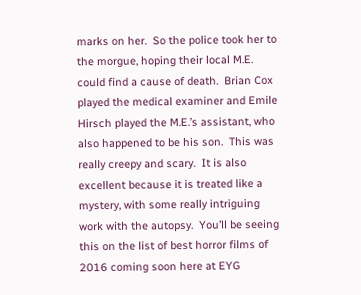marks on her.  So the police took her to the morgue, hoping their local M.E. could find a cause of death.  Brian Cox played the medical examiner and Emile Hirsch played the M.E.’s assistant, who also happened to be his son.  This was really creepy and scary.  It is also excellent because it is treated like a mystery, with some really intriguing work with the autopsy.  You’ll be seeing this on the list of best horror films of 2016 coming soon here at EYG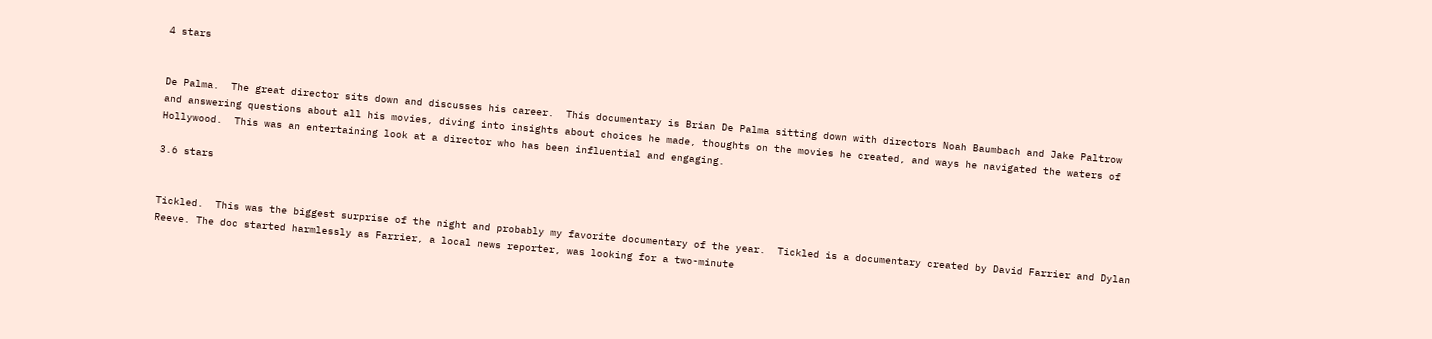4 stars


De Palma.  The great director sits down and discusses his career.  This documentary is Brian De Palma sitting down with directors Noah Baumbach and Jake Paltrow and answering questions about all his movies, diving into insights about choices he made, thoughts on the movies he created, and ways he navigated the waters of Hollywood.  This was an entertaining look at a director who has been influential and engaging.

3.6 stars


Tickled.  This was the biggest surprise of the night and probably my favorite documentary of the year.  Tickled is a documentary created by David Farrier and Dylan Reeve. The doc started harmlessly as Farrier, a local news reporter, was looking for a two-minute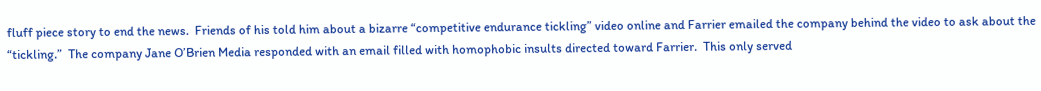fluff piece story to end the news.  Friends of his told him about a bizarre “competitive endurance tickling” video online and Farrier emailed the company behind the video to ask about the “tickling.”  The company Jane O’Brien Media responded with an email filled with homophobic insults directed toward Farrier.  This only served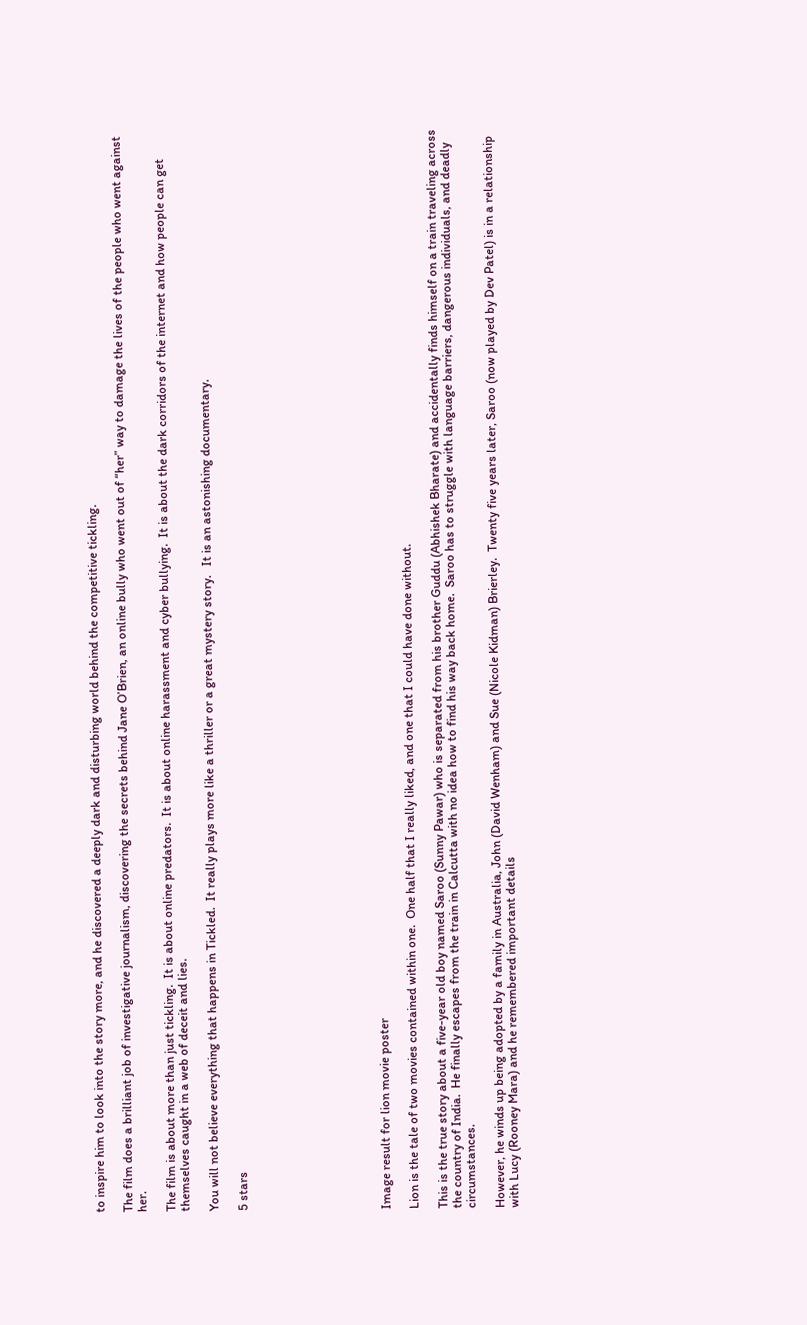to inspire him to look into the story more, and he discovered a deeply dark and disturbing world behind the competitive tickling.

The film does a brilliant job of investigative journalism, discovering the secrets behind Jane O’Brien, an online bully who went out of “her” way to damage the lives of the people who went against her.

The film is about more than just tickling.  It is about online predators.  It is about online harassment and cyber bullying.  It is about the dark corridors of the internet and how people can get themselves caught in a web of deceit and lies.

You will not believe everything that happens in Tickled.  It really plays more like a thriller or a great mystery story.   It is an astonishing documentary.

5 stars









Image result for lion movie poster

Lion is the tale of two movies contained within one.  One half that I really liked, and one that I could have done without.

This is the true story about a five-year old boy named Saroo (Sunny Pawar) who is separated from his brother Guddu (Abhishek Bharate) and accidentally finds himself on a train traveling across the country of India.  He finally escapes from the train in Calcutta with no idea how to find his way back home.  Saroo has to struggle with language barriers, dangerous individuals, and deadly circumstances.

However, he winds up being adopted by a family in Australia, John (David Wenham) and Sue (Nicole Kidman) Brierley.  Twenty five years later, Saroo (now played by Dev Patel) is in a relationship with Lucy (Rooney Mara) and he remembered important details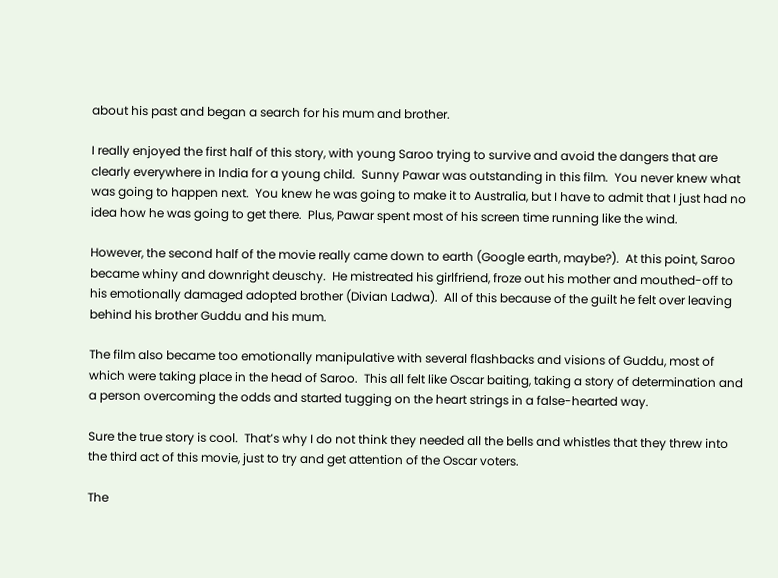about his past and began a search for his mum and brother.

I really enjoyed the first half of this story, with young Saroo trying to survive and avoid the dangers that are clearly everywhere in India for a young child.  Sunny Pawar was outstanding in this film.  You never knew what was going to happen next.  You knew he was going to make it to Australia, but I have to admit that I just had no idea how he was going to get there.  Plus, Pawar spent most of his screen time running like the wind.

However, the second half of the movie really came down to earth (Google earth, maybe?).  At this point, Saroo became whiny and downright deuschy.  He mistreated his girlfriend, froze out his mother and mouthed-off to his emotionally damaged adopted brother (Divian Ladwa).  All of this because of the guilt he felt over leaving behind his brother Guddu and his mum.

The film also became too emotionally manipulative with several flashbacks and visions of Guddu, most of which were taking place in the head of Saroo.  This all felt like Oscar baiting, taking a story of determination and a person overcoming the odds and started tugging on the heart strings in a false-hearted way.

Sure the true story is cool.  That’s why I do not think they needed all the bells and whistles that they threw into the third act of this movie, just to try and get attention of the Oscar voters.

The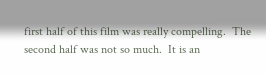first half of this film was really compelling.  The second half was not so much.  It is an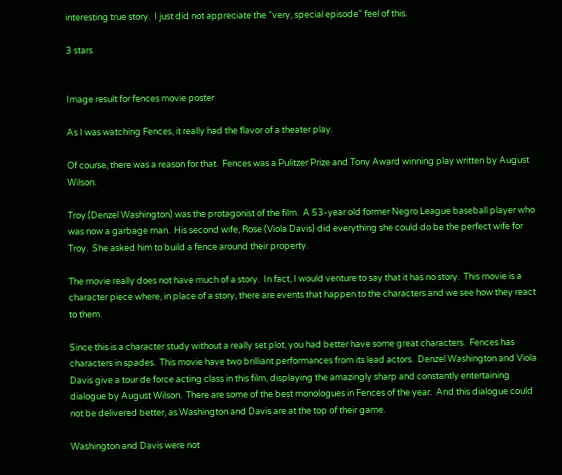interesting true story.  I just did not appreciate the “very, special episode” feel of this.

3 stars


Image result for fences movie poster

As I was watching Fences, it really had the flavor of a theater play.

Of course, there was a reason for that.  Fences was a Pulitzer Prize and Tony Award winning play written by August Wilson.

Troy (Denzel Washington) was the protagonist of the film.  A 53-year old former Negro League baseball player who was now a garbage man.  His second wife, Rose (Viola Davis) did everything she could do be the perfect wife for Troy.  She asked him to build a fence around their property.

The movie really does not have much of a story.  In fact, I would venture to say that it has no story.  This movie is a character piece where, in place of a story, there are events that happen to the characters and we see how they react to them.

Since this is a character study without a really set plot, you had better have some great characters.  Fences has characters in spades.  This movie have two brilliant performances from its lead actors.  Denzel Washington and Viola Davis give a tour de force acting class in this film, displaying the amazingly sharp and constantly entertaining dialogue by August Wilson.  There are some of the best monologues in Fences of the year.  And this dialogue could not be delivered better, as Washington and Davis are at the top of their game.

Washington and Davis were not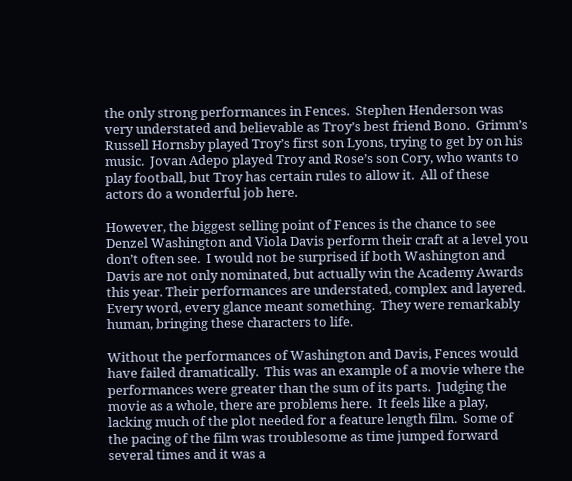the only strong performances in Fences.  Stephen Henderson was very understated and believable as Troy’s best friend Bono.  Grimm’s Russell Hornsby played Troy’s first son Lyons, trying to get by on his music.  Jovan Adepo played Troy and Rose’s son Cory, who wants to play football, but Troy has certain rules to allow it.  All of these actors do a wonderful job here.

However, the biggest selling point of Fences is the chance to see Denzel Washington and Viola Davis perform their craft at a level you don’t often see.  I would not be surprised if both Washington and Davis are not only nominated, but actually win the Academy Awards this year. Their performances are understated, complex and layered.  Every word, every glance meant something.  They were remarkably human, bringing these characters to life.

Without the performances of Washington and Davis, Fences would have failed dramatically.  This was an example of a movie where the performances were greater than the sum of its parts.  Judging the movie as a whole, there are problems here.  It feels like a play, lacking much of the plot needed for a feature length film.  Some of the pacing of the film was troublesome as time jumped forward several times and it was a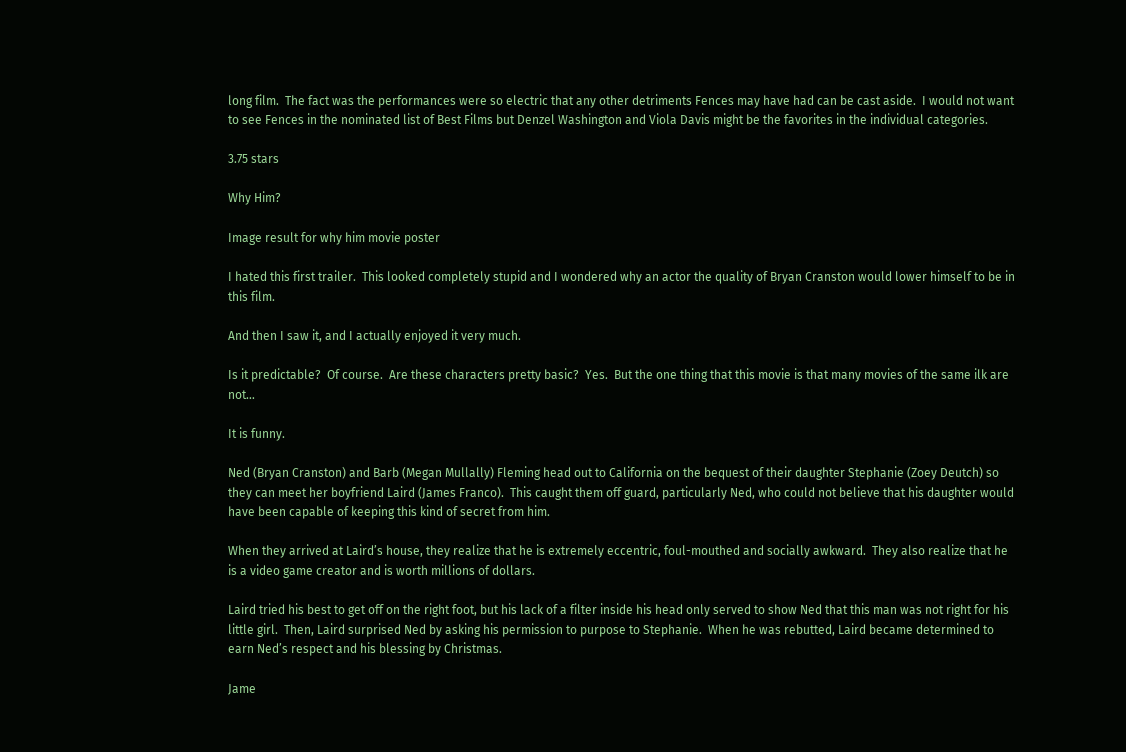long film.  The fact was the performances were so electric that any other detriments Fences may have had can be cast aside.  I would not want to see Fences in the nominated list of Best Films but Denzel Washington and Viola Davis might be the favorites in the individual categories.

3.75 stars

Why Him?

Image result for why him movie poster

I hated this first trailer.  This looked completely stupid and I wondered why an actor the quality of Bryan Cranston would lower himself to be in this film.

And then I saw it, and I actually enjoyed it very much.

Is it predictable?  Of course.  Are these characters pretty basic?  Yes.  But the one thing that this movie is that many movies of the same ilk are not…

It is funny.

Ned (Bryan Cranston) and Barb (Megan Mullally) Fleming head out to California on the bequest of their daughter Stephanie (Zoey Deutch) so they can meet her boyfriend Laird (James Franco).  This caught them off guard, particularly Ned, who could not believe that his daughter would have been capable of keeping this kind of secret from him.

When they arrived at Laird’s house, they realize that he is extremely eccentric, foul-mouthed and socially awkward.  They also realize that he is a video game creator and is worth millions of dollars.

Laird tried his best to get off on the right foot, but his lack of a filter inside his head only served to show Ned that this man was not right for his little girl.  Then, Laird surprised Ned by asking his permission to purpose to Stephanie.  When he was rebutted, Laird became determined to earn Ned’s respect and his blessing by Christmas.

Jame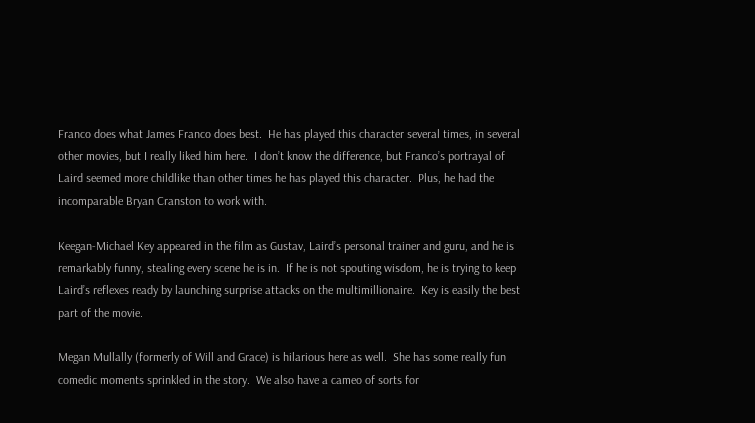Franco does what James Franco does best.  He has played this character several times, in several other movies, but I really liked him here.  I don’t know the difference, but Franco’s portrayal of Laird seemed more childlike than other times he has played this character.  Plus, he had the incomparable Bryan Cranston to work with.

Keegan-Michael Key appeared in the film as Gustav, Laird’s personal trainer and guru, and he is remarkably funny, stealing every scene he is in.  If he is not spouting wisdom, he is trying to keep Laird’s reflexes ready by launching surprise attacks on the multimillionaire.  Key is easily the best part of the movie.

Megan Mullally (formerly of Will and Grace) is hilarious here as well.  She has some really fun comedic moments sprinkled in the story.  We also have a cameo of sorts for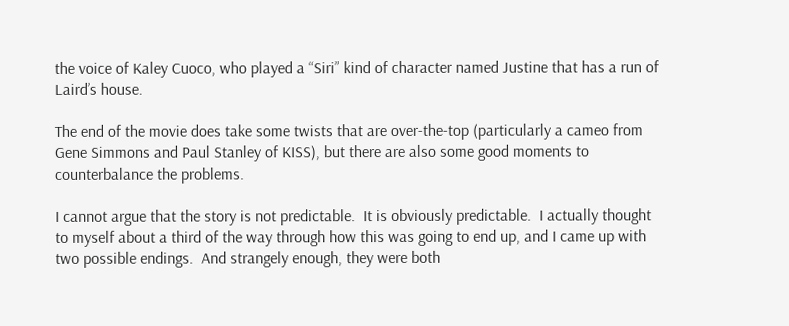the voice of Kaley Cuoco, who played a “Siri” kind of character named Justine that has a run of Laird’s house.

The end of the movie does take some twists that are over-the-top (particularly a cameo from Gene Simmons and Paul Stanley of KISS), but there are also some good moments to counterbalance the problems.

I cannot argue that the story is not predictable.  It is obviously predictable.  I actually thought to myself about a third of the way through how this was going to end up, and I came up with two possible endings.  And strangely enough, they were both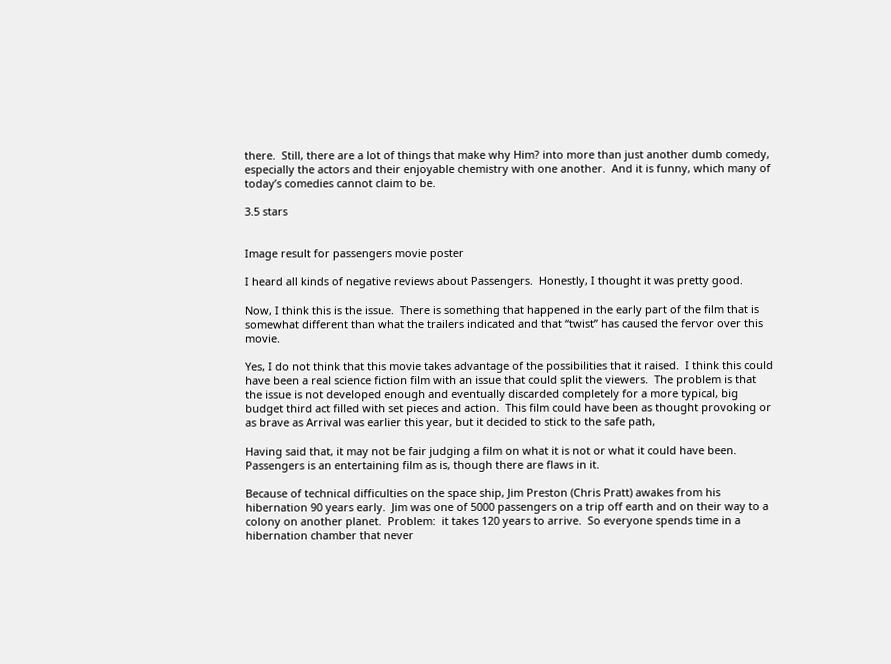there.  Still, there are a lot of things that make why Him? into more than just another dumb comedy, especially the actors and their enjoyable chemistry with one another.  And it is funny, which many of today’s comedies cannot claim to be.

3.5 stars


Image result for passengers movie poster

I heard all kinds of negative reviews about Passengers.  Honestly, I thought it was pretty good.

Now, I think this is the issue.  There is something that happened in the early part of the film that is somewhat different than what the trailers indicated and that “twist” has caused the fervor over this movie.

Yes, I do not think that this movie takes advantage of the possibilities that it raised.  I think this could have been a real science fiction film with an issue that could split the viewers.  The problem is that the issue is not developed enough and eventually discarded completely for a more typical, big budget third act filled with set pieces and action.  This film could have been as thought provoking or as brave as Arrival was earlier this year, but it decided to stick to the safe path,

Having said that, it may not be fair judging a film on what it is not or what it could have been.  Passengers is an entertaining film as is, though there are flaws in it.

Because of technical difficulties on the space ship, Jim Preston (Chris Pratt) awakes from his hibernation 90 years early.  Jim was one of 5000 passengers on a trip off earth and on their way to a colony on another planet.  Problem:  it takes 120 years to arrive.  So everyone spends time in a hibernation chamber that never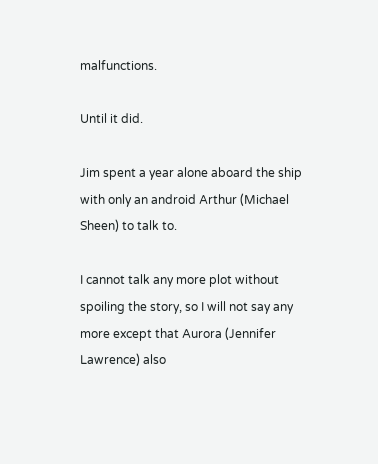malfunctions.

Until it did.

Jim spent a year alone aboard the ship with only an android Arthur (Michael Sheen) to talk to.

I cannot talk any more plot without spoiling the story, so I will not say any more except that Aurora (Jennifer Lawrence) also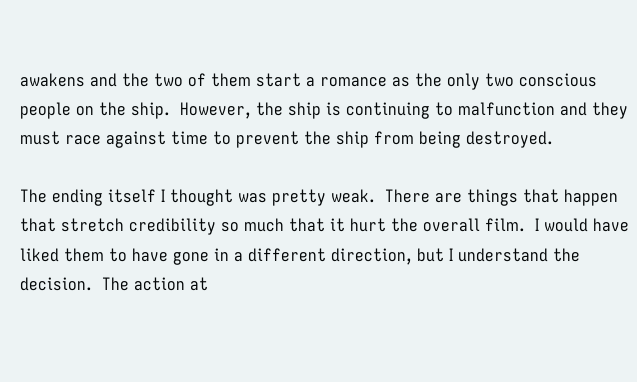awakens and the two of them start a romance as the only two conscious people on the ship.  However, the ship is continuing to malfunction and they must race against time to prevent the ship from being destroyed.

The ending itself I thought was pretty weak.  There are things that happen that stretch credibility so much that it hurt the overall film.  I would have liked them to have gone in a different direction, but I understand the decision.  The action at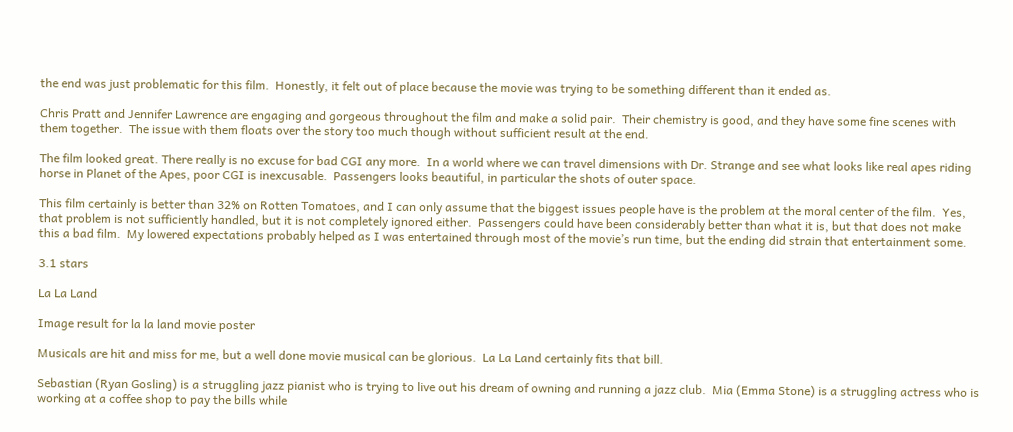the end was just problematic for this film.  Honestly, it felt out of place because the movie was trying to be something different than it ended as.

Chris Pratt and Jennifer Lawrence are engaging and gorgeous throughout the film and make a solid pair.  Their chemistry is good, and they have some fine scenes with them together.  The issue with them floats over the story too much though without sufficient result at the end.

The film looked great. There really is no excuse for bad CGI any more.  In a world where we can travel dimensions with Dr. Strange and see what looks like real apes riding horse in Planet of the Apes, poor CGI is inexcusable.  Passengers looks beautiful, in particular the shots of outer space.

This film certainly is better than 32% on Rotten Tomatoes, and I can only assume that the biggest issues people have is the problem at the moral center of the film.  Yes, that problem is not sufficiently handled, but it is not completely ignored either.  Passengers could have been considerably better than what it is, but that does not make this a bad film.  My lowered expectations probably helped as I was entertained through most of the movie’s run time, but the ending did strain that entertainment some.

3.1 stars

La La Land

Image result for la la land movie poster

Musicals are hit and miss for me, but a well done movie musical can be glorious.  La La Land certainly fits that bill.

Sebastian (Ryan Gosling) is a struggling jazz pianist who is trying to live out his dream of owning and running a jazz club.  Mia (Emma Stone) is a struggling actress who is working at a coffee shop to pay the bills while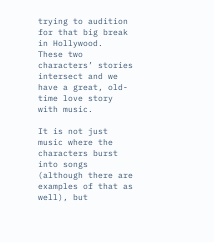trying to audition for that big break in Hollywood.  These two characters’ stories intersect and we have a great, old-time love story with music.

It is not just music where the characters burst into songs (although there are examples of that as well), but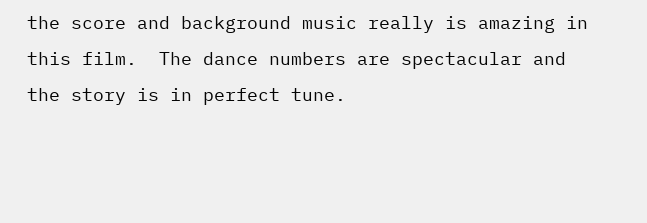the score and background music really is amazing in this film.  The dance numbers are spectacular and the story is in perfect tune.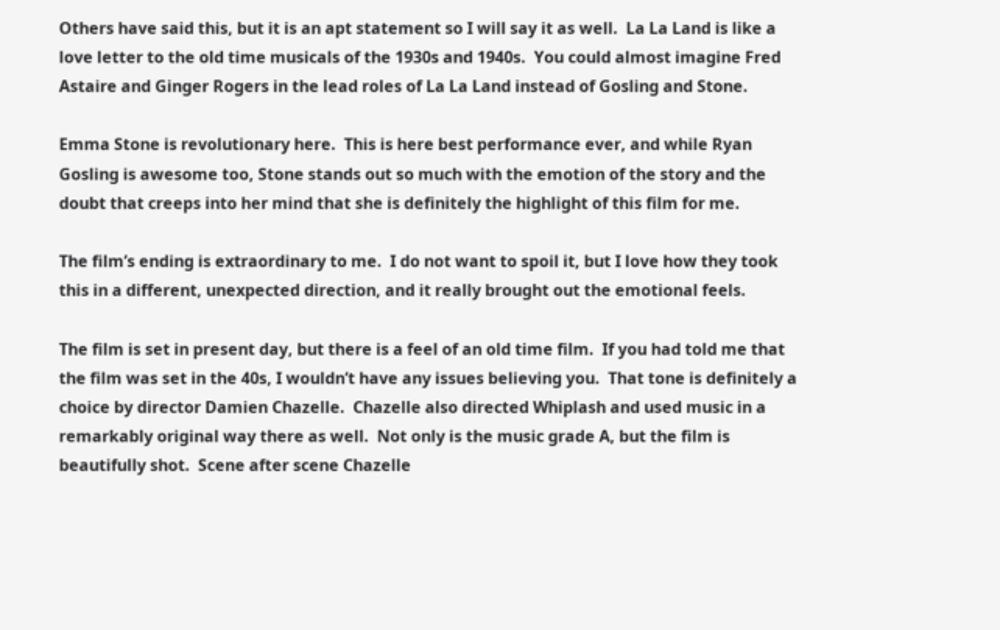Others have said this, but it is an apt statement so I will say it as well.  La La Land is like a love letter to the old time musicals of the 1930s and 1940s.  You could almost imagine Fred Astaire and Ginger Rogers in the lead roles of La La Land instead of Gosling and Stone.

Emma Stone is revolutionary here.  This is here best performance ever, and while Ryan Gosling is awesome too, Stone stands out so much with the emotion of the story and the doubt that creeps into her mind that she is definitely the highlight of this film for me.

The film’s ending is extraordinary to me.  I do not want to spoil it, but I love how they took this in a different, unexpected direction, and it really brought out the emotional feels.

The film is set in present day, but there is a feel of an old time film.  If you had told me that the film was set in the 40s, I wouldn’t have any issues believing you.  That tone is definitely a choice by director Damien Chazelle.  Chazelle also directed Whiplash and used music in a remarkably original way there as well.  Not only is the music grade A, but the film is beautifully shot.  Scene after scene Chazelle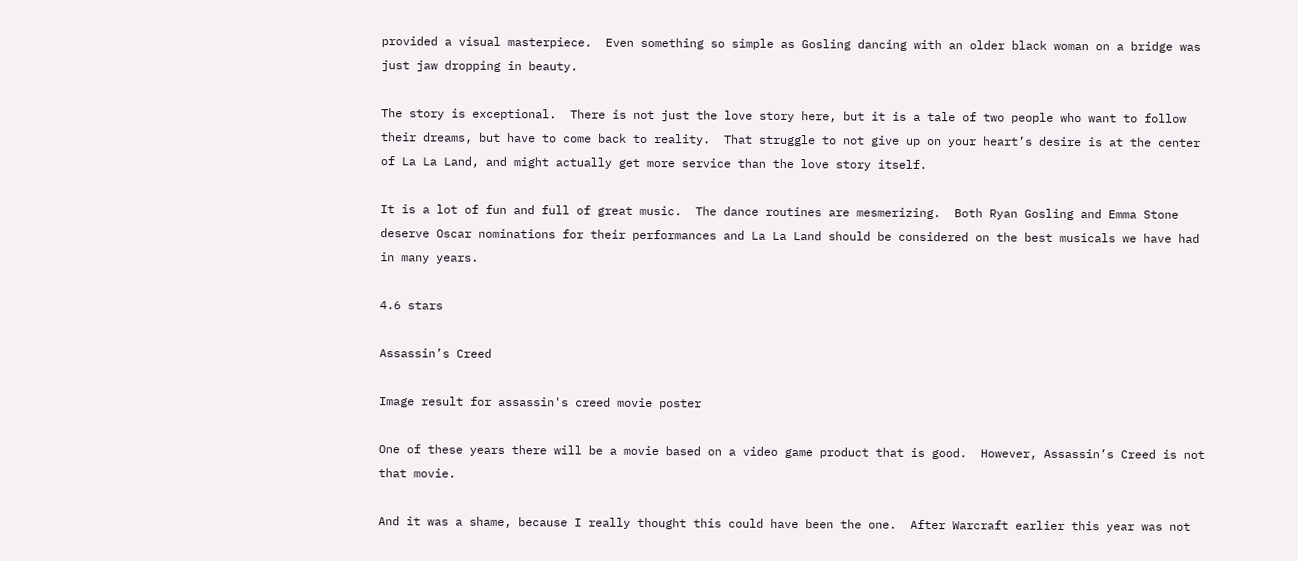provided a visual masterpiece.  Even something so simple as Gosling dancing with an older black woman on a bridge was just jaw dropping in beauty.

The story is exceptional.  There is not just the love story here, but it is a tale of two people who want to follow their dreams, but have to come back to reality.  That struggle to not give up on your heart’s desire is at the center of La La Land, and might actually get more service than the love story itself.

It is a lot of fun and full of great music.  The dance routines are mesmerizing.  Both Ryan Gosling and Emma Stone deserve Oscar nominations for their performances and La La Land should be considered on the best musicals we have had in many years.

4.6 stars

Assassin’s Creed

Image result for assassin's creed movie poster

One of these years there will be a movie based on a video game product that is good.  However, Assassin’s Creed is not that movie.

And it was a shame, because I really thought this could have been the one.  After Warcraft earlier this year was not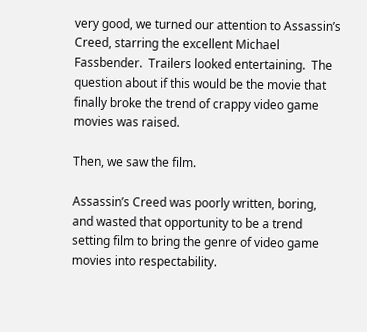very good, we turned our attention to Assassin’s Creed, starring the excellent Michael Fassbender.  Trailers looked entertaining.  The question about if this would be the movie that finally broke the trend of crappy video game movies was raised.

Then, we saw the film.

Assassin’s Creed was poorly written, boring, and wasted that opportunity to be a trend setting film to bring the genre of video game movies into respectability.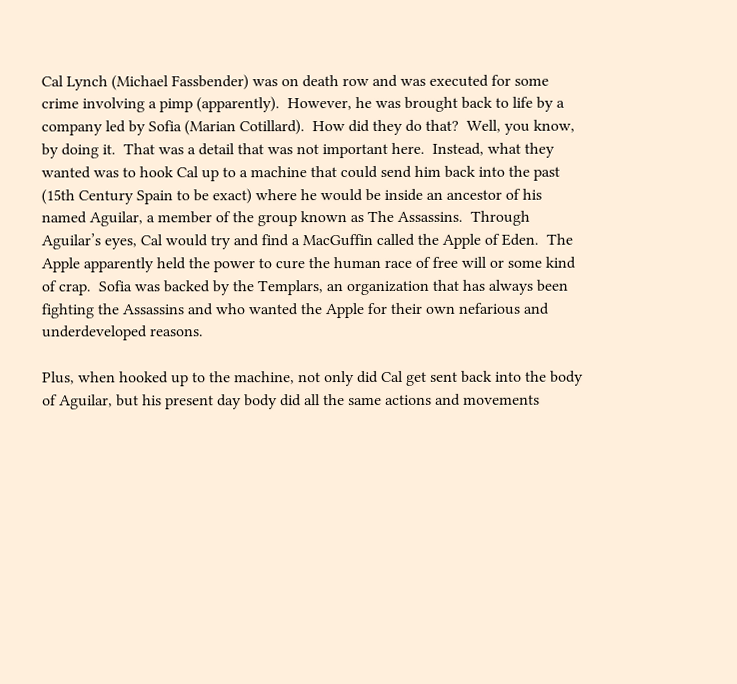Cal Lynch (Michael Fassbender) was on death row and was executed for some crime involving a pimp (apparently).  However, he was brought back to life by a company led by Sofia (Marian Cotillard).  How did they do that?  Well, you know, by doing it.  That was a detail that was not important here.  Instead, what they wanted was to hook Cal up to a machine that could send him back into the past (15th Century Spain to be exact) where he would be inside an ancestor of his named Aguilar, a member of the group known as The Assassins.  Through Aguilar’s eyes, Cal would try and find a MacGuffin called the Apple of Eden.  The Apple apparently held the power to cure the human race of free will or some kind of crap.  Sofia was backed by the Templars, an organization that has always been fighting the Assassins and who wanted the Apple for their own nefarious and underdeveloped reasons.

Plus, when hooked up to the machine, not only did Cal get sent back into the body of Aguilar, but his present day body did all the same actions and movements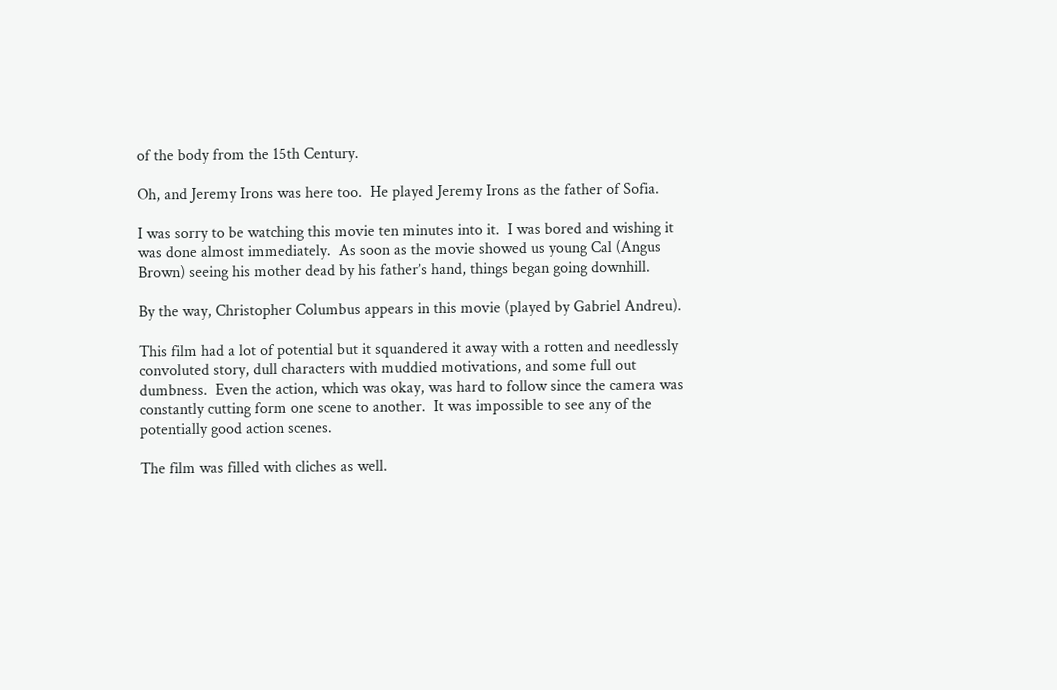of the body from the 15th Century.

Oh, and Jeremy Irons was here too.  He played Jeremy Irons as the father of Sofia.

I was sorry to be watching this movie ten minutes into it.  I was bored and wishing it was done almost immediately.  As soon as the movie showed us young Cal (Angus Brown) seeing his mother dead by his father’s hand, things began going downhill.

By the way, Christopher Columbus appears in this movie (played by Gabriel Andreu).

This film had a lot of potential but it squandered it away with a rotten and needlessly convoluted story, dull characters with muddied motivations, and some full out dumbness.  Even the action, which was okay, was hard to follow since the camera was constantly cutting form one scene to another.  It was impossible to see any of the potentially good action scenes.

The film was filled with cliches as well.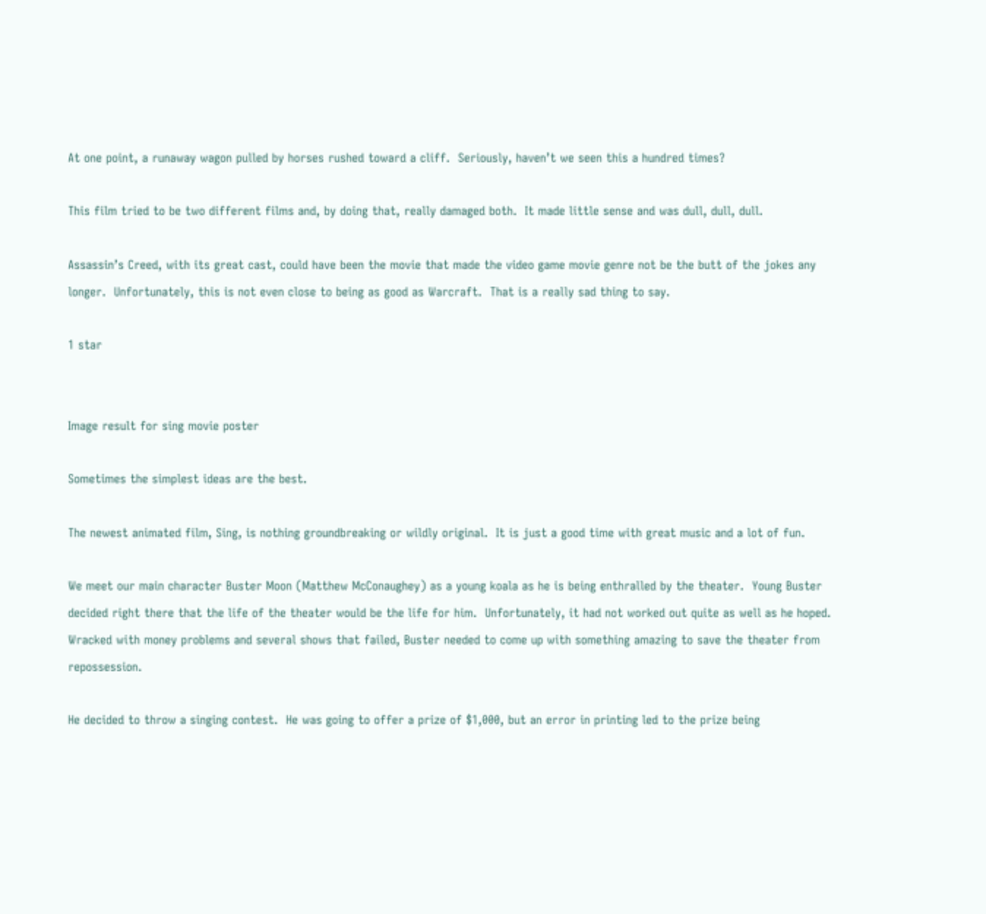At one point, a runaway wagon pulled by horses rushed toward a cliff.  Seriously, haven’t we seen this a hundred times?

This film tried to be two different films and, by doing that, really damaged both.  It made little sense and was dull, dull, dull.

Assassin’s Creed, with its great cast, could have been the movie that made the video game movie genre not be the butt of the jokes any longer.  Unfortunately, this is not even close to being as good as Warcraft.  That is a really sad thing to say.

1 star


Image result for sing movie poster

Sometimes the simplest ideas are the best.

The newest animated film, Sing, is nothing groundbreaking or wildly original.  It is just a good time with great music and a lot of fun.

We meet our main character Buster Moon (Matthew McConaughey) as a young koala as he is being enthralled by the theater.  Young Buster decided right there that the life of the theater would be the life for him.  Unfortunately, it had not worked out quite as well as he hoped.  Wracked with money problems and several shows that failed, Buster needed to come up with something amazing to save the theater from repossession.

He decided to throw a singing contest.  He was going to offer a prize of $1,000, but an error in printing led to the prize being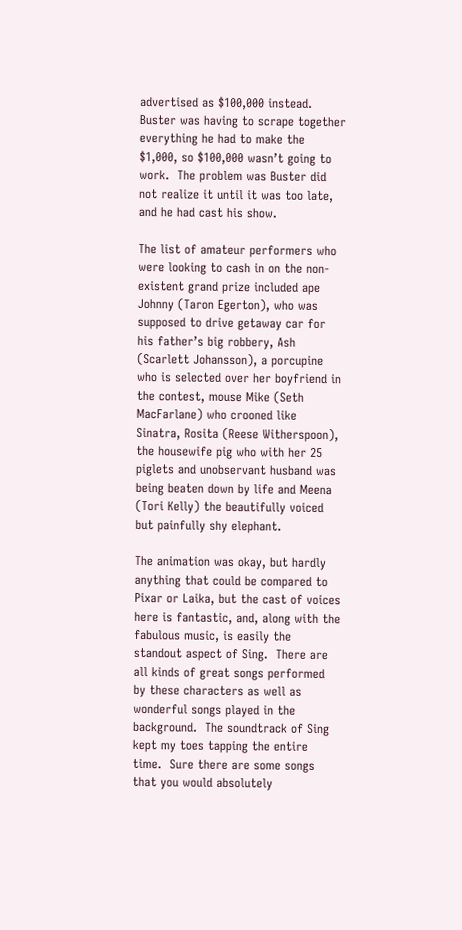advertised as $100,000 instead.  Buster was having to scrape together everything he had to make the $1,000, so $100,000 wasn’t going to work.  The problem was Buster did not realize it until it was too late, and he had cast his show.

The list of amateur performers who were looking to cash in on the non-existent grand prize included ape Johnny (Taron Egerton), who was supposed to drive getaway car for his father’s big robbery, Ash (Scarlett Johansson), a porcupine who is selected over her boyfriend in the contest, mouse Mike (Seth MacFarlane) who crooned like Sinatra, Rosita (Reese Witherspoon), the housewife pig who with her 25 piglets and unobservant husband was being beaten down by life and Meena (Tori Kelly) the beautifully voiced but painfully shy elephant.

The animation was okay, but hardly anything that could be compared to Pixar or Laika, but the cast of voices here is fantastic, and, along with the fabulous music, is easily the standout aspect of Sing.  There are all kinds of great songs performed by these characters as well as wonderful songs played in the background.  The soundtrack of Sing kept my toes tapping the entire time.  Sure there are some songs that you would absolutely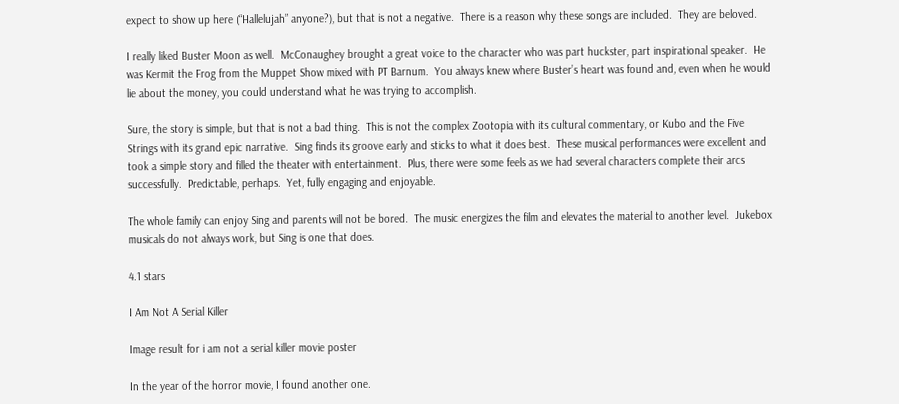expect to show up here (“Hallelujah” anyone?), but that is not a negative.  There is a reason why these songs are included.  They are beloved.

I really liked Buster Moon as well.  McConaughey brought a great voice to the character who was part huckster, part inspirational speaker.  He was Kermit the Frog from the Muppet Show mixed with PT Barnum.  You always knew where Buster’s heart was found and, even when he would lie about the money, you could understand what he was trying to accomplish.

Sure, the story is simple, but that is not a bad thing.  This is not the complex Zootopia with its cultural commentary, or Kubo and the Five Strings with its grand epic narrative.  Sing finds its groove early and sticks to what it does best.  These musical performances were excellent and took a simple story and filled the theater with entertainment.  Plus, there were some feels as we had several characters complete their arcs successfully.  Predictable, perhaps.  Yet, fully engaging and enjoyable.

The whole family can enjoy Sing and parents will not be bored.  The music energizes the film and elevates the material to another level.  Jukebox musicals do not always work, but Sing is one that does.

4.1 stars

I Am Not A Serial Killer

Image result for i am not a serial killer movie poster

In the year of the horror movie, I found another one.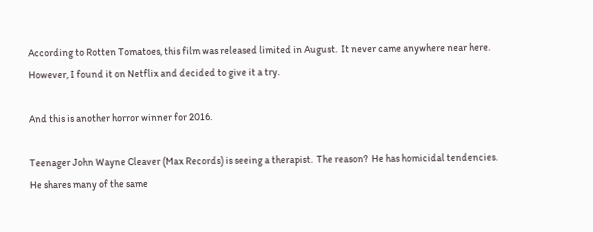According to Rotten Tomatoes, this film was released limited in August.  It never came anywhere near here.  However, I found it on Netflix and decided to give it a try.

And this is another horror winner for 2016.

Teenager John Wayne Cleaver (Max Records) is seeing a therapist.  The reason?  He has homicidal tendencies.  He shares many of the same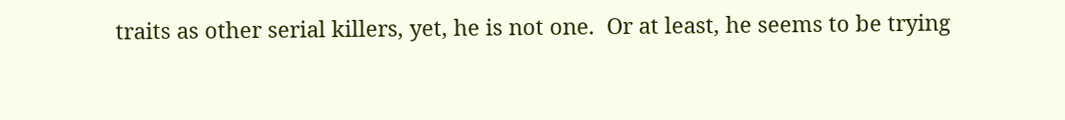traits as other serial killers, yet, he is not one.  Or at least, he seems to be trying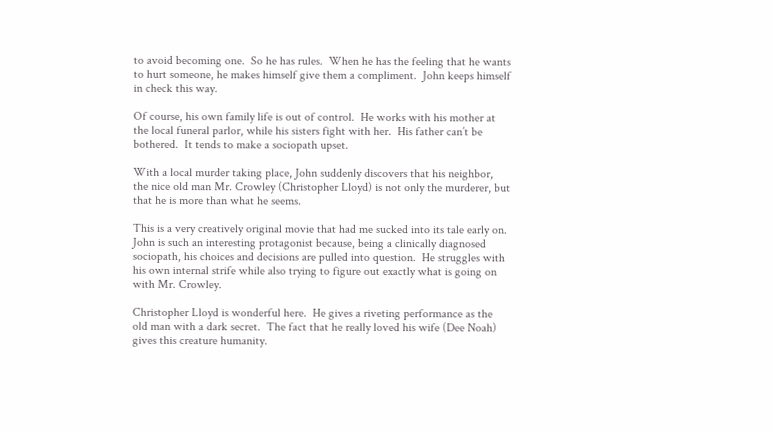to avoid becoming one.  So he has rules.  When he has the feeling that he wants to hurt someone, he makes himself give them a compliment.  John keeps himself in check this way.

Of course, his own family life is out of control.  He works with his mother at the local funeral parlor, while his sisters fight with her.  His father can’t be bothered.  It tends to make a sociopath upset.

With a local murder taking place, John suddenly discovers that his neighbor, the nice old man Mr. Crowley (Christopher Lloyd) is not only the murderer, but that he is more than what he seems.

This is a very creatively original movie that had me sucked into its tale early on.  John is such an interesting protagonist because, being a clinically diagnosed sociopath, his choices and decisions are pulled into question.  He struggles with his own internal strife while also trying to figure out exactly what is going on with Mr. Crowley.

Christopher Lloyd is wonderful here.  He gives a riveting performance as the old man with a dark secret.  The fact that he really loved his wife (Dee Noah) gives this creature humanity.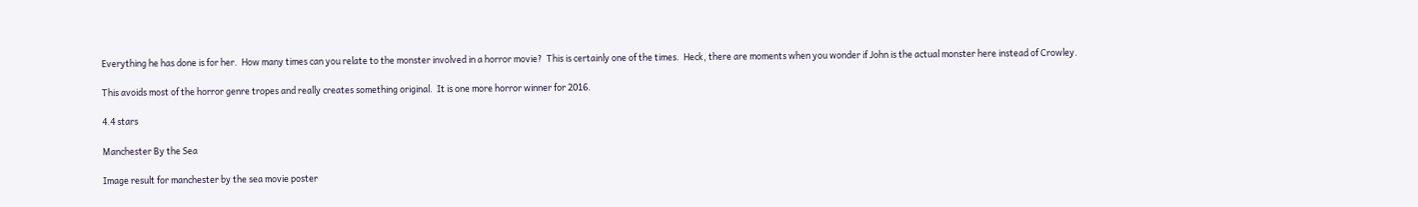Everything he has done is for her.  How many times can you relate to the monster involved in a horror movie?  This is certainly one of the times.  Heck, there are moments when you wonder if John is the actual monster here instead of Crowley.

This avoids most of the horror genre tropes and really creates something original.  It is one more horror winner for 2016.

4.4 stars

Manchester By the Sea

Image result for manchester by the sea movie poster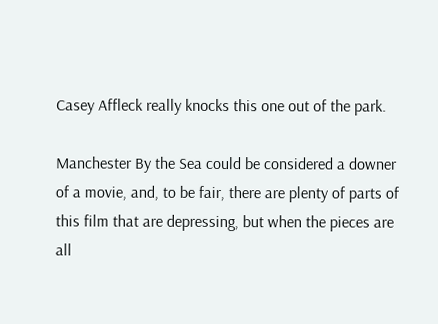Casey Affleck really knocks this one out of the park.

Manchester By the Sea could be considered a downer of a movie, and, to be fair, there are plenty of parts of this film that are depressing, but when the pieces are all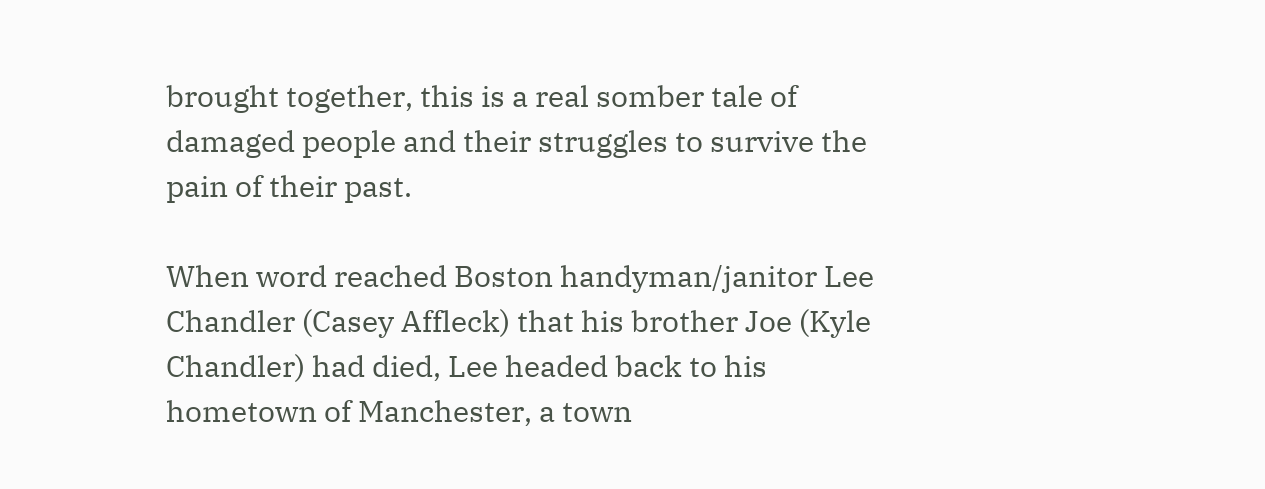brought together, this is a real somber tale of damaged people and their struggles to survive the pain of their past.

When word reached Boston handyman/janitor Lee Chandler (Casey Affleck) that his brother Joe (Kyle Chandler) had died, Lee headed back to his hometown of Manchester, a town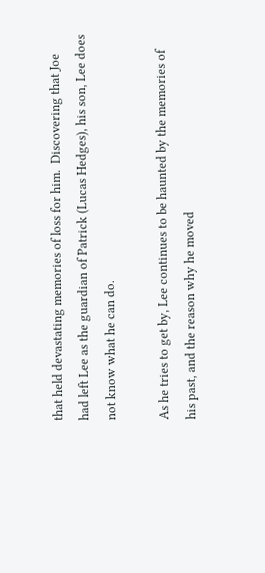that held devastating memories of loss for him.  Discovering that Joe had left Lee as the guardian of Patrick (Lucas Hedges), his son, Lee does not know what he can do.

As he tries to get by, Lee continues to be haunted by the memories of his past, and the reason why he moved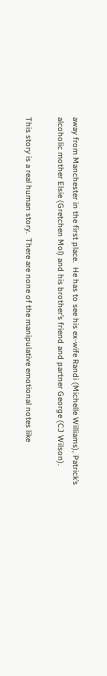away from Manchester in the first place.  He has to see his ex-wife Randi (Michelle Williams), Patrick’s alcoholic mother Elsie (Gretchen Mol) and his brother’s friend and partner George (CJ Wilson).

This story is a real human story.  There are none of the manipulative emotional notes like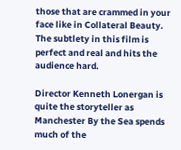those that are crammed in your face like in Collateral Beauty.  The subtlety in this film is perfect and real and hits the audience hard.

Director Kenneth Lonergan is quite the storyteller as Manchester By the Sea spends much of the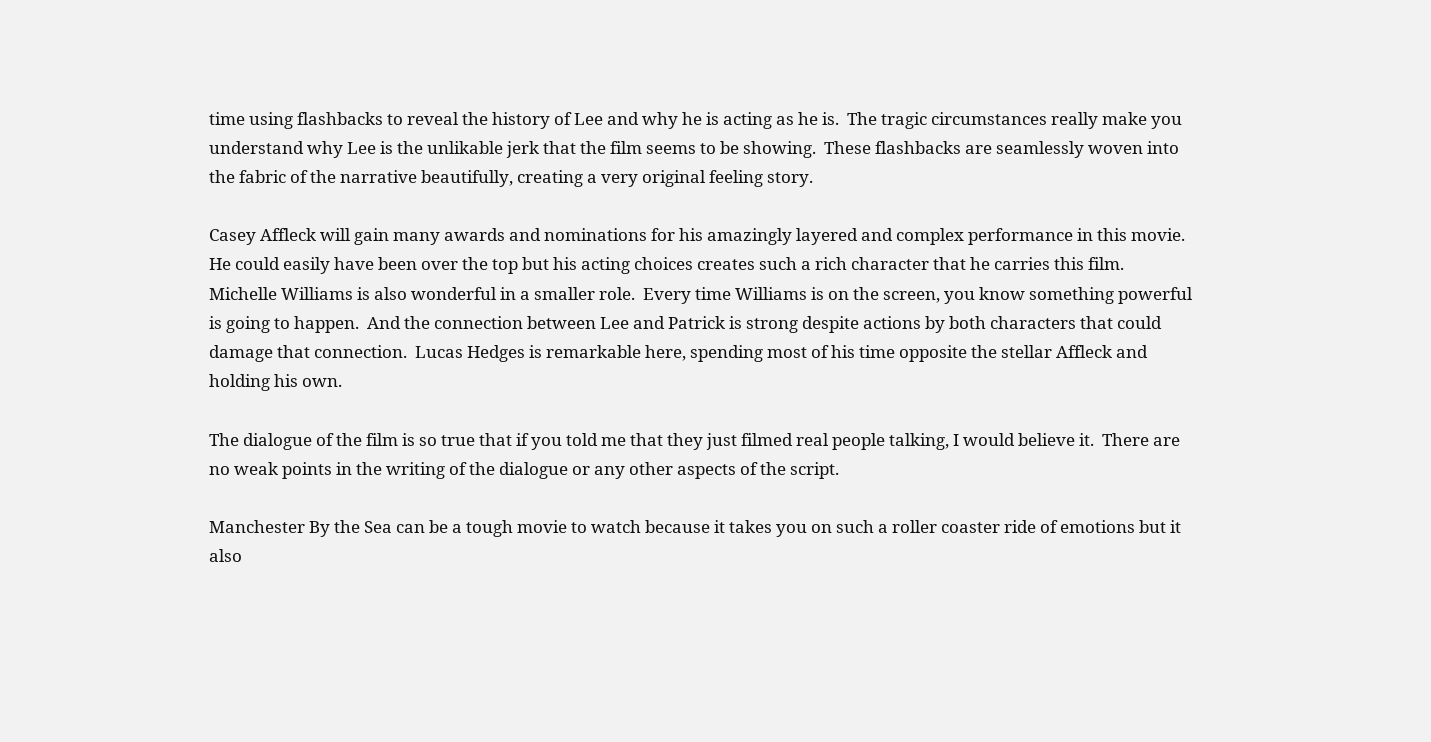time using flashbacks to reveal the history of Lee and why he is acting as he is.  The tragic circumstances really make you understand why Lee is the unlikable jerk that the film seems to be showing.  These flashbacks are seamlessly woven into the fabric of the narrative beautifully, creating a very original feeling story.

Casey Affleck will gain many awards and nominations for his amazingly layered and complex performance in this movie.  He could easily have been over the top but his acting choices creates such a rich character that he carries this film.  Michelle Williams is also wonderful in a smaller role.  Every time Williams is on the screen, you know something powerful is going to happen.  And the connection between Lee and Patrick is strong despite actions by both characters that could damage that connection.  Lucas Hedges is remarkable here, spending most of his time opposite the stellar Affleck and holding his own.

The dialogue of the film is so true that if you told me that they just filmed real people talking, I would believe it.  There are no weak points in the writing of the dialogue or any other aspects of the script.

Manchester By the Sea can be a tough movie to watch because it takes you on such a roller coaster ride of emotions but it also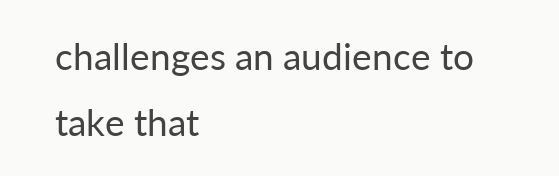challenges an audience to take that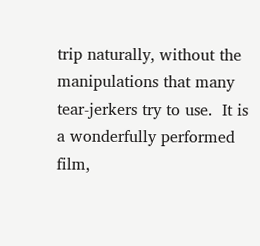trip naturally, without the manipulations that many tear-jerkers try to use.  It is a wonderfully performed film,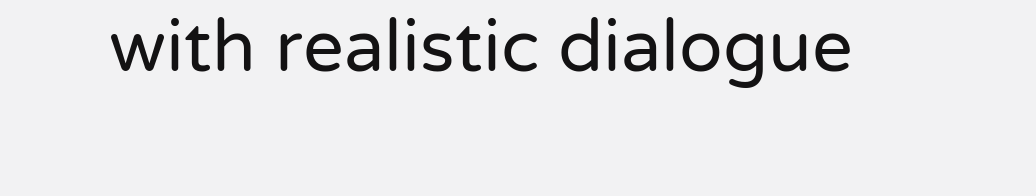with realistic dialogue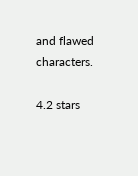and flawed characters.

4.2 stars